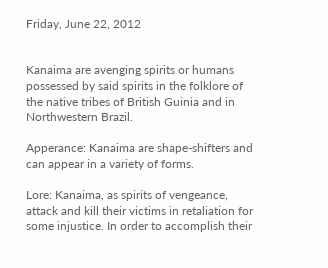Friday, June 22, 2012


Kanaima are avenging spirits or humans possessed by said spirits in the folklore of the native tribes of British Guinia and in Northwestern Brazil.

Apperance: Kanaima are shape-shifters and can appear in a variety of forms.

Lore: Kanaima, as spirits of vengeance, attack and kill their victims in retaliation for some injustice. In order to accomplish their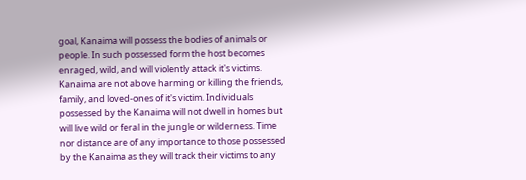goal, Kanaima will possess the bodies of animals or people. In such possessed form the host becomes enraged, wild, and will violently attack it's victims. Kanaima are not above harming or killing the friends, family, and loved-ones of it's victim. Individuals possessed by the Kanaima will not dwell in homes but will live wild or feral in the jungle or wilderness. Time nor distance are of any importance to those possessed by the Kanaima as they will track their victims to any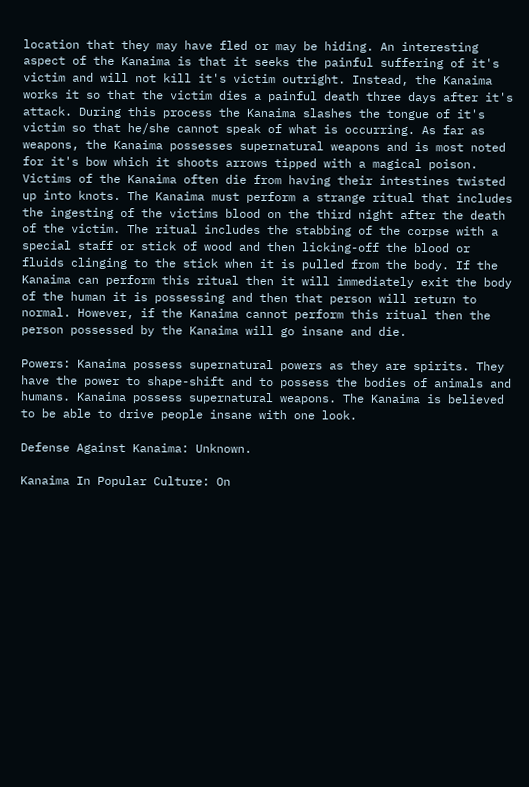location that they may have fled or may be hiding. An interesting aspect of the Kanaima is that it seeks the painful suffering of it's victim and will not kill it's victim outright. Instead, the Kanaima works it so that the victim dies a painful death three days after it's attack. During this process the Kanaima slashes the tongue of it's victim so that he/she cannot speak of what is occurring. As far as weapons, the Kanaima possesses supernatural weapons and is most noted for it's bow which it shoots arrows tipped with a magical poison. Victims of the Kanaima often die from having their intestines twisted up into knots. The Kanaima must perform a strange ritual that includes the ingesting of the victims blood on the third night after the death of the victim. The ritual includes the stabbing of the corpse with a special staff or stick of wood and then licking-off the blood or fluids clinging to the stick when it is pulled from the body. If the Kanaima can perform this ritual then it will immediately exit the body of the human it is possessing and then that person will return to normal. However, if the Kanaima cannot perform this ritual then the person possessed by the Kanaima will go insane and die.

Powers: Kanaima possess supernatural powers as they are spirits. They have the power to shape-shift and to possess the bodies of animals and humans. Kanaima possess supernatural weapons. The Kanaima is believed to be able to drive people insane with one look.

Defense Against Kanaima: Unknown.

Kanaima In Popular Culture: On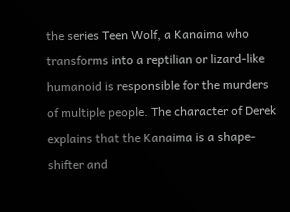the series Teen Wolf, a Kanaima who transforms into a reptilian or lizard-like humanoid is responsible for the murders of multiple people. The character of Derek explains that the Kanaima is a shape-shifter and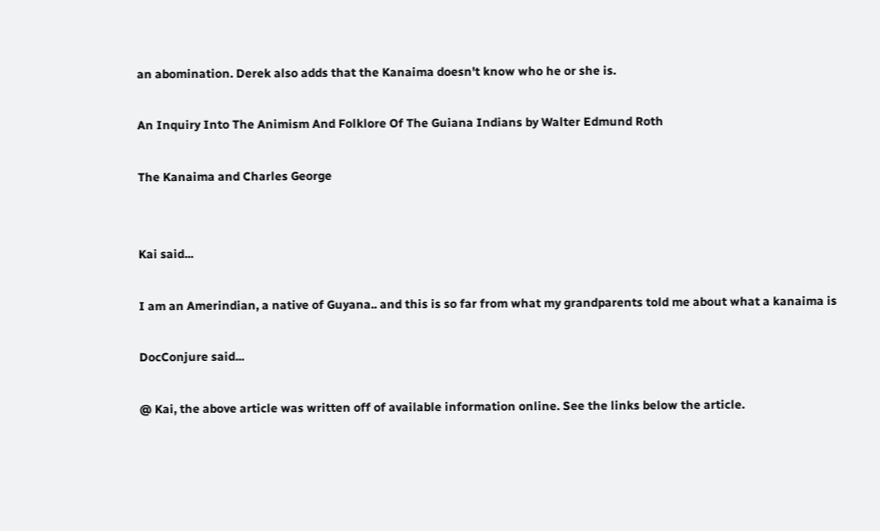an abomination. Derek also adds that the Kanaima doesn't know who he or she is.

An Inquiry Into The Animism And Folklore Of The Guiana Indians by Walter Edmund Roth

The Kanaima and Charles George


Kai said...

I am an Amerindian, a native of Guyana.. and this is so far from what my grandparents told me about what a kanaima is

DocConjure said...

@ Kai, the above article was written off of available information online. See the links below the article.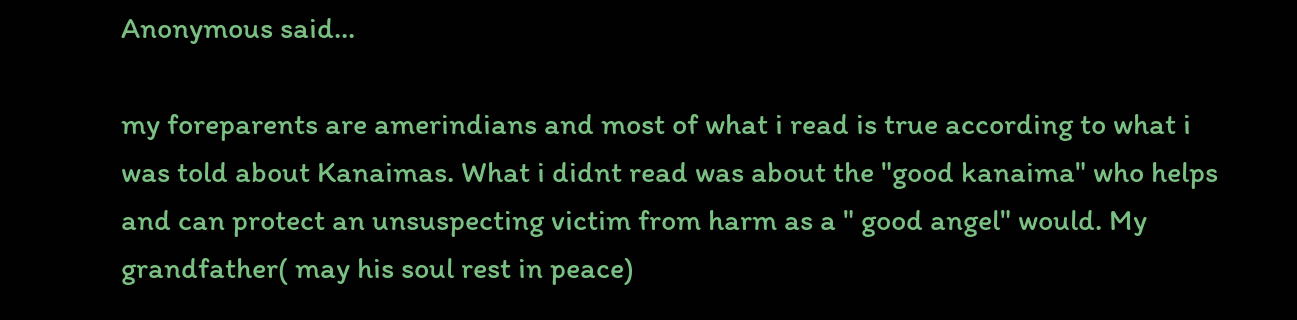Anonymous said...

my foreparents are amerindians and most of what i read is true according to what i was told about Kanaimas. What i didnt read was about the "good kanaima" who helps and can protect an unsuspecting victim from harm as a " good angel" would. My grandfather( may his soul rest in peace)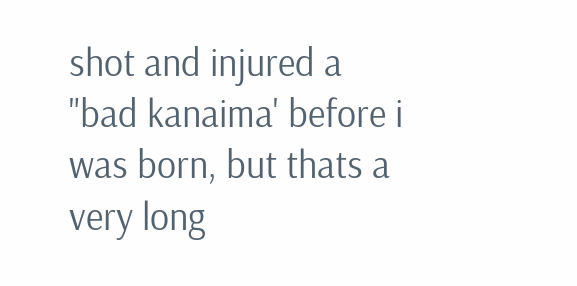shot and injured a "bad kanaima' before i was born, but thats a very long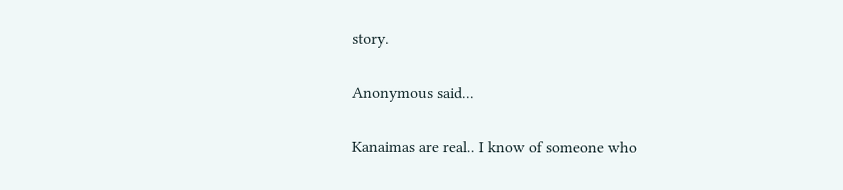story.

Anonymous said...

Kanaimas are real.. I know of someone who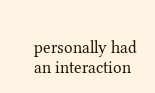personally had an interaction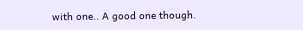with one.. A good one though.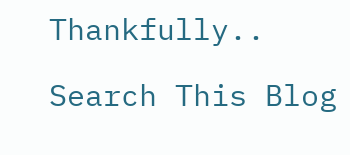Thankfully..

Search This Blog